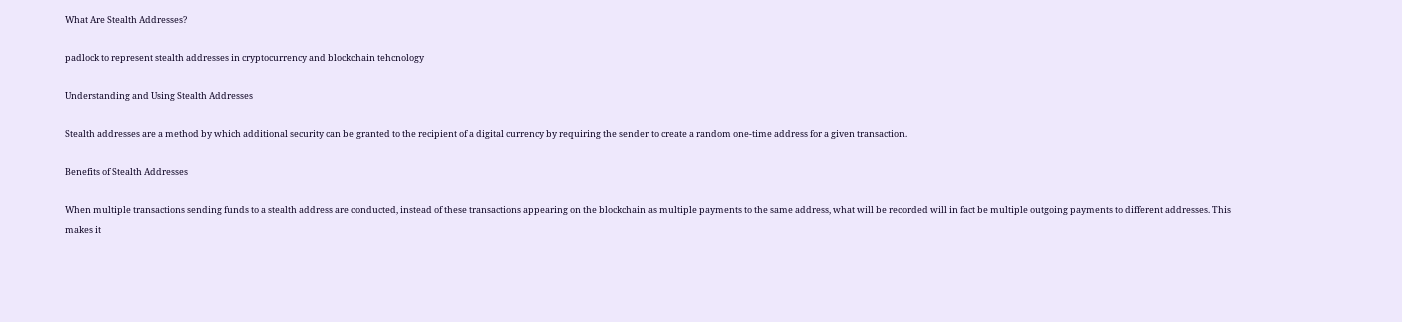What Are Stealth Addresses?

padlock to represent stealth addresses in cryptocurrency and blockchain tehcnology

Understanding and Using Stealth Addresses

Stealth addresses are a method by which additional security can be granted to the recipient of a digital currency by requiring the sender to create a random one-time address for a given transaction.

Benefits of Stealth Addresses

When multiple transactions sending funds to a stealth address are conducted, instead of these transactions appearing on the blockchain as multiple payments to the same address, what will be recorded will in fact be multiple outgoing payments to different addresses. This makes it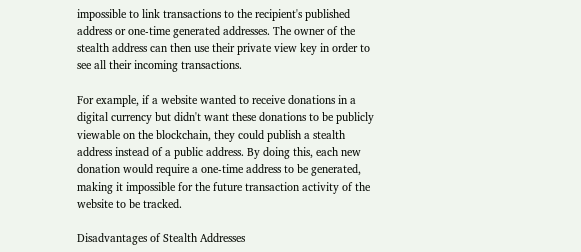impossible to link transactions to the recipient's published address or one-time generated addresses. The owner of the stealth address can then use their private view key in order to see all their incoming transactions.

For example, if a website wanted to receive donations in a digital currency but didn't want these donations to be publicly viewable on the blockchain, they could publish a stealth address instead of a public address. By doing this, each new donation would require a one-time address to be generated, making it impossible for the future transaction activity of the website to be tracked.

Disadvantages of Stealth Addresses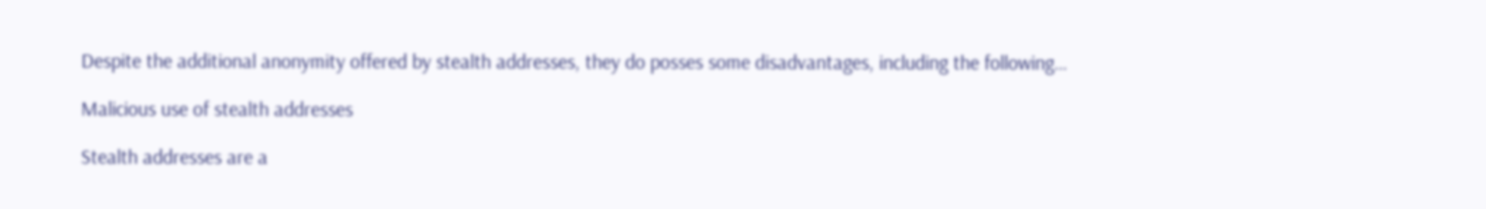Despite the additional anonymity offered by stealth addresses, they do posses some disadvantages, including the following…

Malicious use of stealth addresses

Stealth addresses are a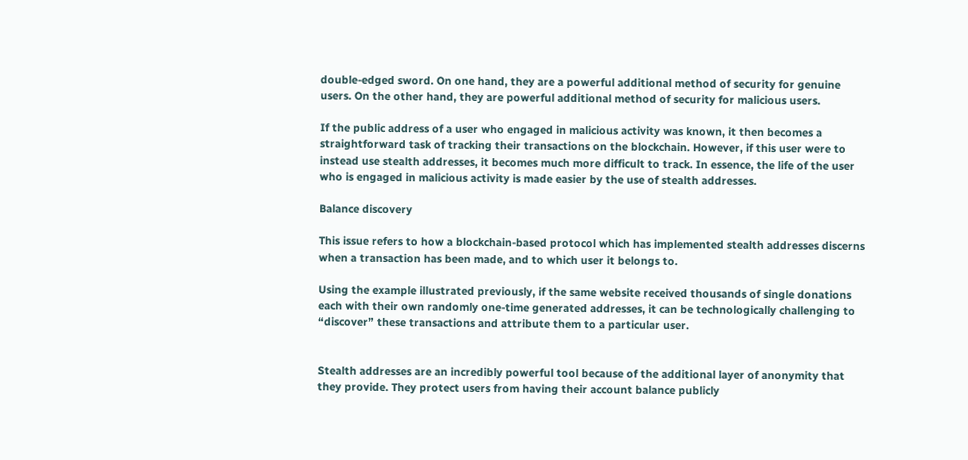double-edged sword. On one hand, they are a powerful additional method of security for genuine users. On the other hand, they are powerful additional method of security for malicious users.

If the public address of a user who engaged in malicious activity was known, it then becomes a straightforward task of tracking their transactions on the blockchain. However, if this user were to instead use stealth addresses, it becomes much more difficult to track. In essence, the life of the user who is engaged in malicious activity is made easier by the use of stealth addresses.

Balance discovery

This issue refers to how a blockchain-based protocol which has implemented stealth addresses discerns when a transaction has been made, and to which user it belongs to.

Using the example illustrated previously, if the same website received thousands of single donations each with their own randomly one-time generated addresses, it can be technologically challenging to “discover” these transactions and attribute them to a particular user.


Stealth addresses are an incredibly powerful tool because of the additional layer of anonymity that they provide. They protect users from having their account balance publicly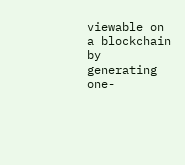viewable on a blockchain by generating one-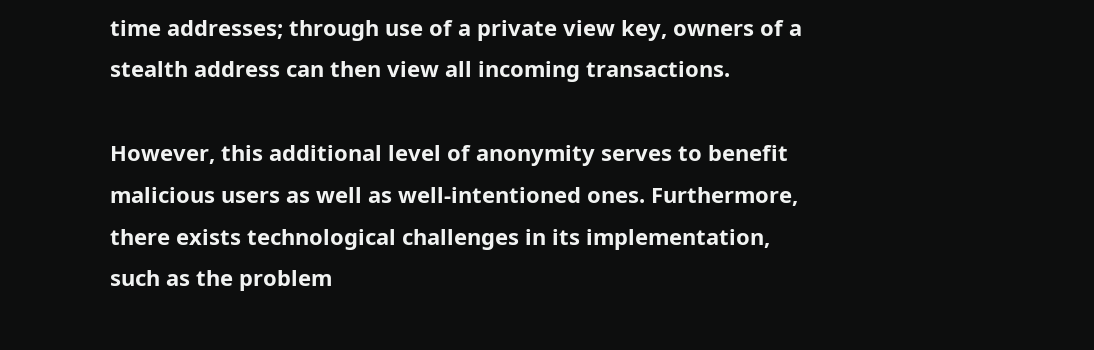time addresses; through use of a private view key, owners of a stealth address can then view all incoming transactions.

However, this additional level of anonymity serves to benefit malicious users as well as well-intentioned ones. Furthermore, there exists technological challenges in its implementation, such as the problem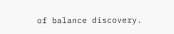of balance discovery.